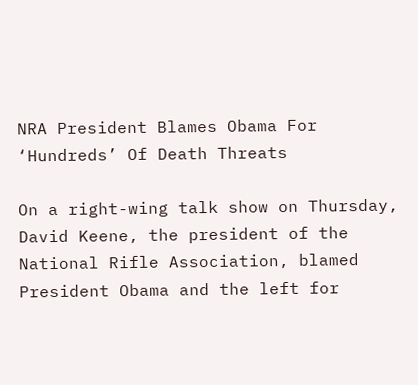NRA President Blames Obama For ‘Hundreds’ Of Death Threats

On a right-wing talk show on Thursday, David Keene, the president of the National Rifle Association, blamed President Obama and the left for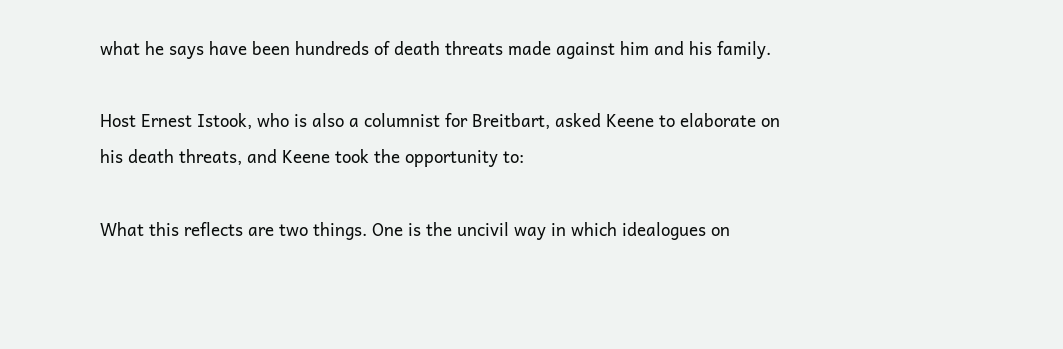what he says have been hundreds of death threats made against him and his family.

Host Ernest Istook, who is also a columnist for Breitbart, asked Keene to elaborate on his death threats, and Keene took the opportunity to:

What this reflects are two things. One is the uncivil way in which idealogues on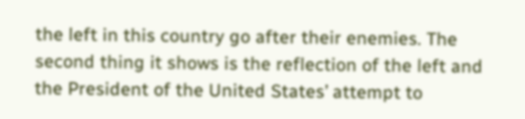the left in this country go after their enemies. The second thing it shows is the reflection of the left and the President of the United States’ attempt to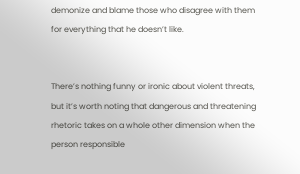demonize and blame those who disagree with them for everything that he doesn’t like.


There’s nothing funny or ironic about violent threats, but it’s worth noting that dangerous and threatening rhetoric takes on a whole other dimension when the person responsible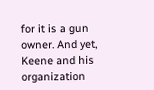for it is a gun owner. And yet, Keene and his organization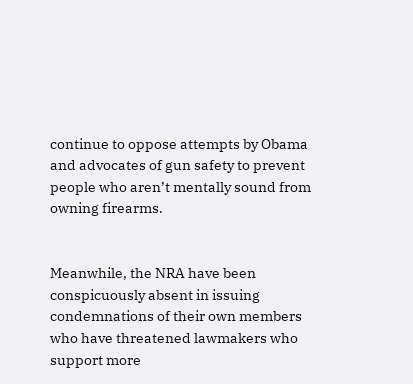continue to oppose attempts by Obama and advocates of gun safety to prevent people who aren’t mentally sound from owning firearms.


Meanwhile, the NRA have been conspicuously absent in issuing condemnations of their own members who have threatened lawmakers who support more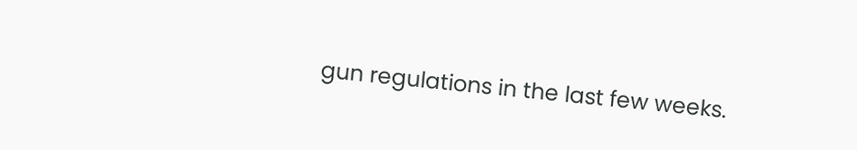gun regulations in the last few weeks.